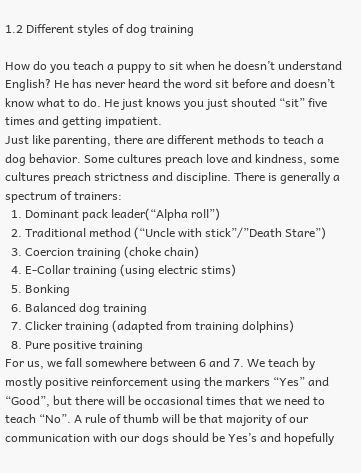1.2 Different styles of dog training

How do you teach a puppy to sit when he doesn’t understand English? He has never heard the word sit before and doesn’t know what to do. He just knows you just shouted “sit” five times and getting impatient.
Just like parenting, there are different methods to teach a dog behavior. Some cultures preach love and kindness, some cultures preach strictness and discipline. There is generally a spectrum of trainers:
  1. Dominant pack leader(“Alpha roll”)
  2. Traditional method (“Uncle with stick”/”Death Stare”)
  3. Coercion training (choke chain)
  4. E-Collar training (using electric stims)
  5. Bonking
  6. Balanced dog training
  7. Clicker training (adapted from training dolphins)
  8. Pure positive training
For us, we fall somewhere between 6 and 7. We teach by mostly positive reinforcement using the markers “Yes” and “Good”, but there will be occasional times that we need to teach “No”. A rule of thumb will be that majority of our communication with our dogs should be Yes’s and hopefully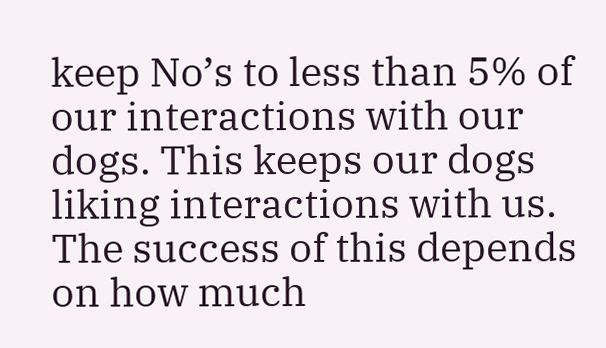keep No’s to less than 5% of our interactions with our dogs. This keeps our dogs liking interactions with us. The success of this depends on how much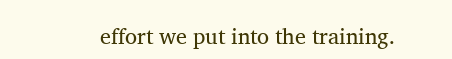effort we put into the training.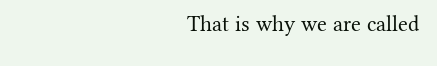That is why we are called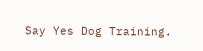Say Yes Dog Training.